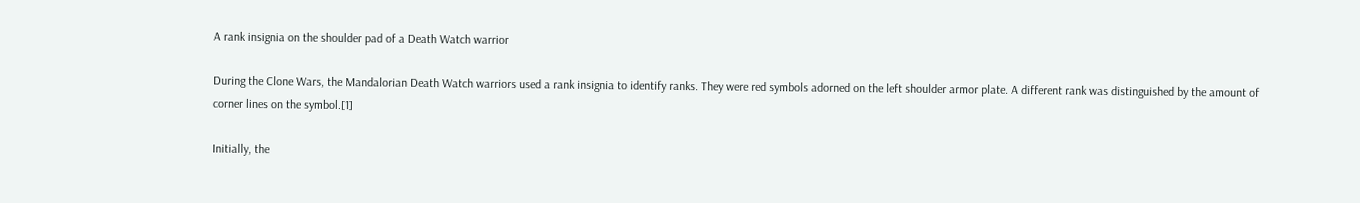A rank insignia on the shoulder pad of a Death Watch warrior

During the Clone Wars, the Mandalorian Death Watch warriors used a rank insignia to identify ranks. They were red symbols adorned on the left shoulder armor plate. A different rank was distinguished by the amount of corner lines on the symbol.[1]

Initially, the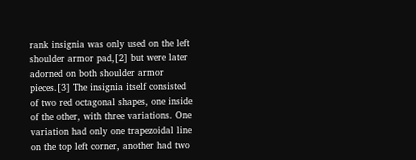rank insignia was only used on the left shoulder armor pad,[2] but were later adorned on both shoulder armor pieces.[3] The insignia itself consisted of two red octagonal shapes, one inside of the other, with three variations. One variation had only one trapezoidal line on the top left corner, another had two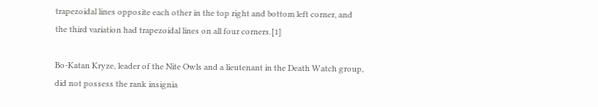trapezoidal lines opposite each other in the top right and bottom left corner, and the third variation had trapezoidal lines on all four corners.[1]

Bo-Katan Kryze, leader of the Nite Owls and a lieutenant in the Death Watch group, did not possess the rank insignia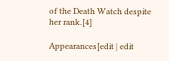of the Death Watch despite her rank.[4]

Appearances[edit | edit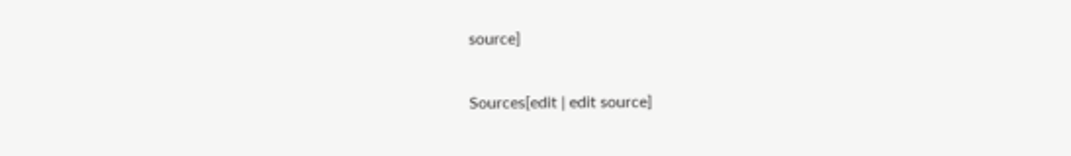source]

Sources[edit | edit source]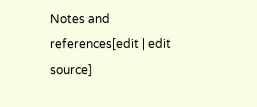Notes and references[edit | edit source]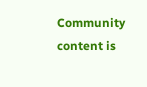Community content is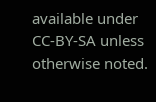available under CC-BY-SA unless otherwise noted.